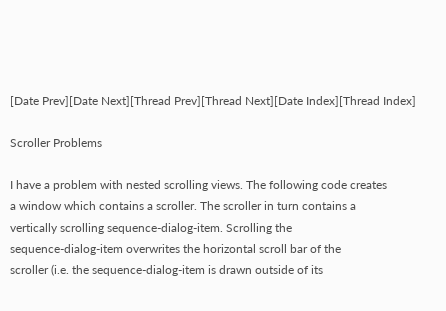[Date Prev][Date Next][Thread Prev][Thread Next][Date Index][Thread Index]

Scroller Problems

I have a problem with nested scrolling views. The following code creates
a window which contains a scroller. The scroller in turn contains a
vertically scrolling sequence-dialog-item. Scrolling the
sequence-dialog-item overwrites the horizontal scroll bar of the
scroller (i.e. the sequence-dialog-item is drawn outside of its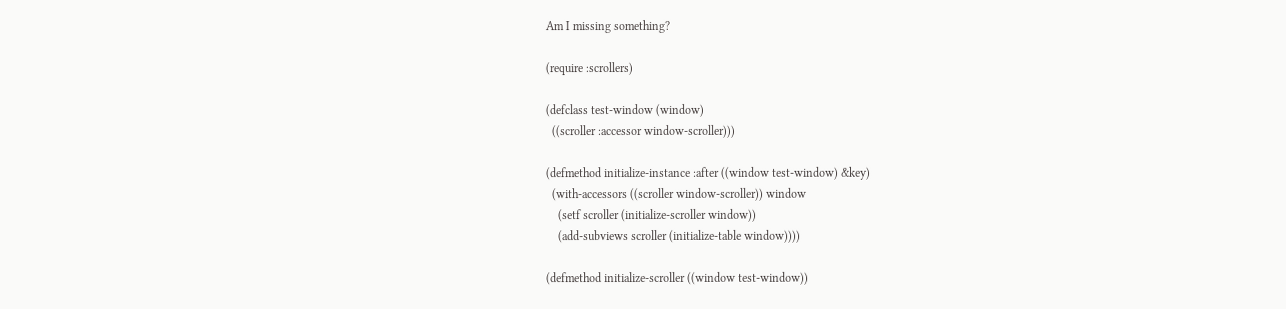Am I missing something?

(require :scrollers)

(defclass test-window (window)
  ((scroller :accessor window-scroller)))

(defmethod initialize-instance :after ((window test-window) &key)
  (with-accessors ((scroller window-scroller)) window
    (setf scroller (initialize-scroller window))
    (add-subviews scroller (initialize-table window))))

(defmethod initialize-scroller ((window test-window))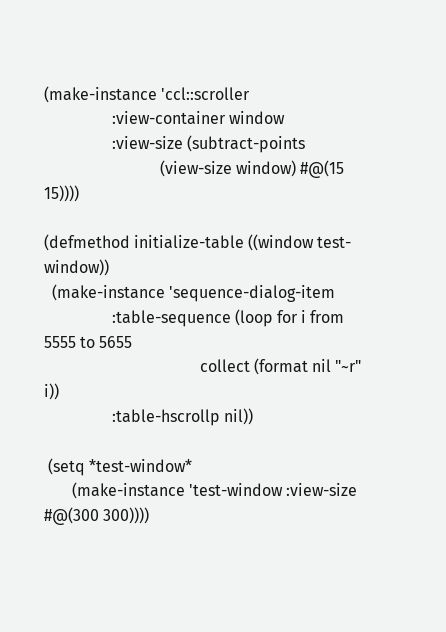(make-instance 'ccl::scroller
                 :view-container window
                 :view-size (subtract-points
                             (view-size window) #@(15 15))))

(defmethod initialize-table ((window test-window))
  (make-instance 'sequence-dialog-item
                 :table-sequence (loop for i from 5555 to 5655
                                       collect (format nil "~r" i))
                 :table-hscrollp nil))

 (setq *test-window*
       (make-instance 'test-window :view-size #@(300 300))))